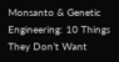Monsanto & Genetic Engineering: 10 Things They Don’t Want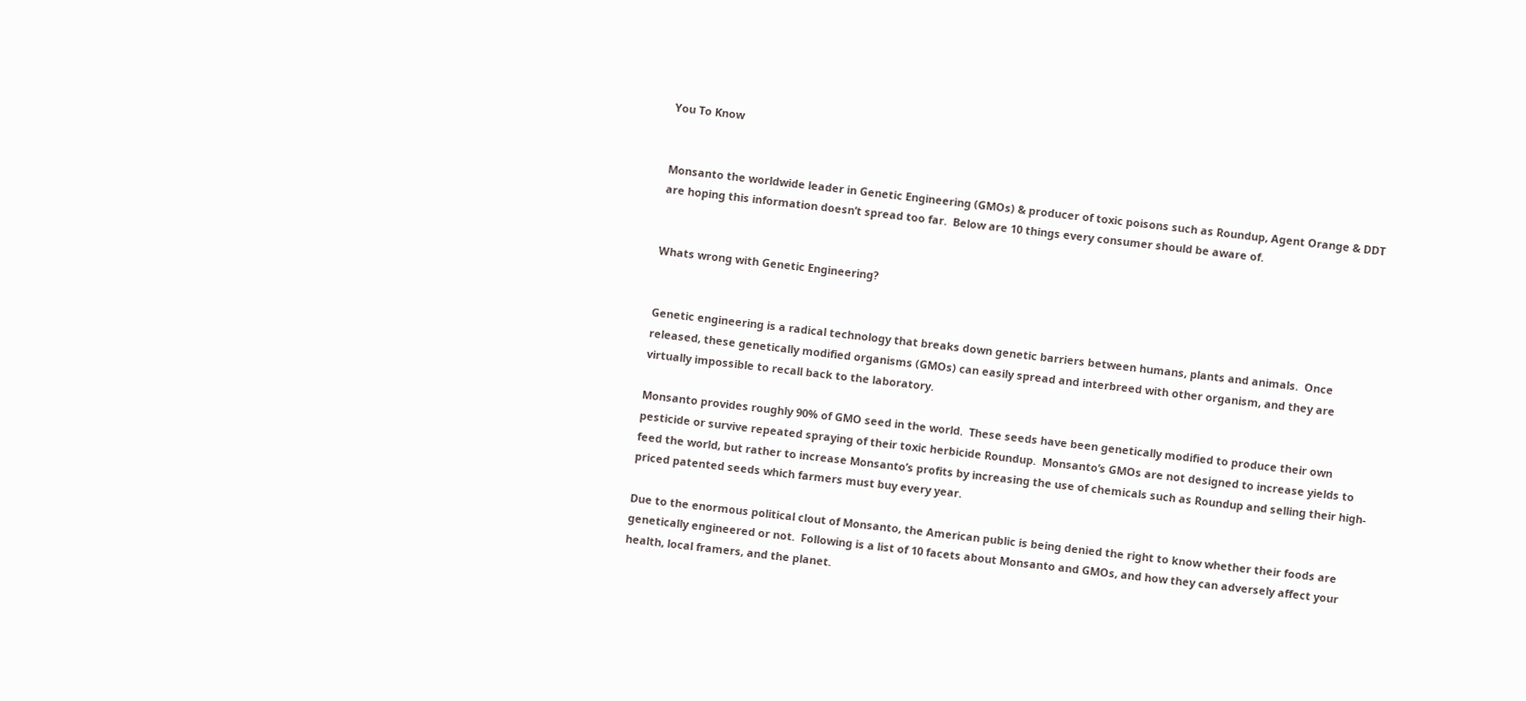You To Know


Monsanto the worldwide leader in Genetic Engineering (GMOs) & producer of toxic poisons such as Roundup, Agent Orange & DDT are hoping this information doesn’t spread too far.  Below are 10 things every consumer should be aware of.


Whats wrong with Genetic Engineering?


Genetic engineering is a radical technology that breaks down genetic barriers between humans, plants and animals.  Once released, these genetically modified organisms (GMOs) can easily spread and interbreed with other organism, and they are virtually impossible to recall back to the laboratory.

Monsanto provides roughly 90% of GMO seed in the world.  These seeds have been genetically modified to produce their own pesticide or survive repeated spraying of their toxic herbicide Roundup.  Monsanto’s GMOs are not designed to increase yields to feed the world, but rather to increase Monsanto’s profits by increasing the use of chemicals such as Roundup and selling their high-priced patented seeds which farmers must buy every year.

Due to the enormous political clout of Monsanto, the American public is being denied the right to know whether their foods are genetically engineered or not.  Following is a list of 10 facets about Monsanto and GMOs, and how they can adversely affect your health, local framers, and the planet.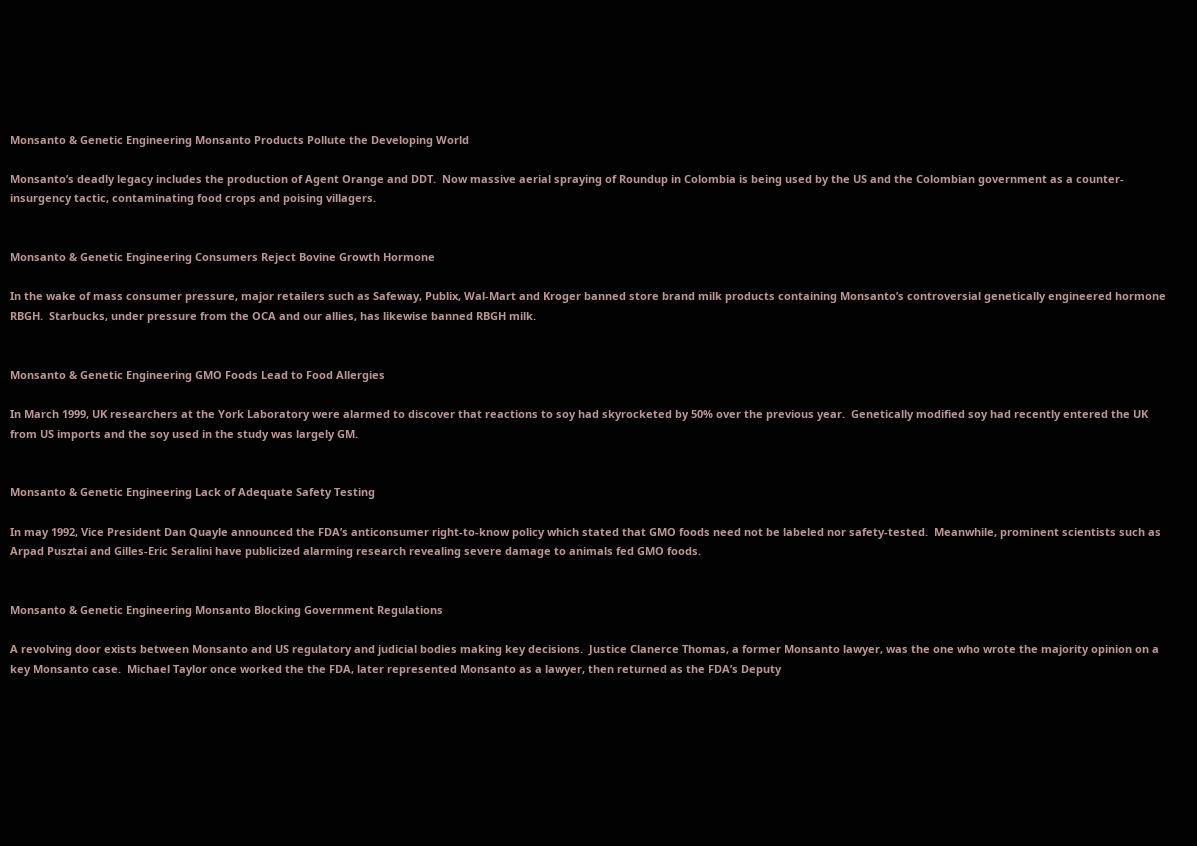Monsanto & Genetic Engineering Monsanto Products Pollute the Developing World

Monsanto’s deadly legacy includes the production of Agent Orange and DDT.  Now massive aerial spraying of Roundup in Colombia is being used by the US and the Colombian government as a counter-insurgency tactic, contaminating food crops and poising villagers.


Monsanto & Genetic Engineering Consumers Reject Bovine Growth Hormone

In the wake of mass consumer pressure, major retailers such as Safeway, Publix, Wal-Mart and Kroger banned store brand milk products containing Monsanto’s controversial genetically engineered hormone RBGH.  Starbucks, under pressure from the OCA and our allies, has likewise banned RBGH milk.


Monsanto & Genetic Engineering GMO Foods Lead to Food Allergies

In March 1999, UK researchers at the York Laboratory were alarmed to discover that reactions to soy had skyrocketed by 50% over the previous year.  Genetically modified soy had recently entered the UK from US imports and the soy used in the study was largely GM.


Monsanto & Genetic Engineering Lack of Adequate Safety Testing

In may 1992, Vice President Dan Quayle announced the FDA’s anticonsumer right-to-know policy which stated that GMO foods need not be labeled nor safety-tested.  Meanwhile, prominent scientists such as Arpad Pusztai and Gilles-Eric Seralini have publicized alarming research revealing severe damage to animals fed GMO foods.


Monsanto & Genetic Engineering Monsanto Blocking Government Regulations

A revolving door exists between Monsanto and US regulatory and judicial bodies making key decisions.  Justice Clanerce Thomas, a former Monsanto lawyer, was the one who wrote the majority opinion on a key Monsanto case.  Michael Taylor once worked the the FDA, later represented Monsanto as a lawyer, then returned as the FDA’s Deputy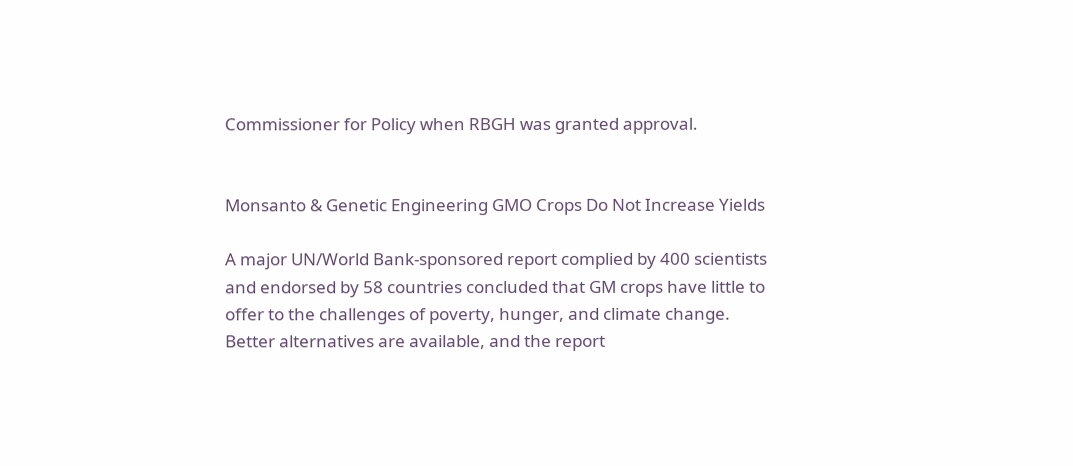Commissioner for Policy when RBGH was granted approval.


Monsanto & Genetic Engineering GMO Crops Do Not Increase Yields

A major UN/World Bank-sponsored report complied by 400 scientists and endorsed by 58 countries concluded that GM crops have little to offer to the challenges of poverty, hunger, and climate change.  Better alternatives are available, and the report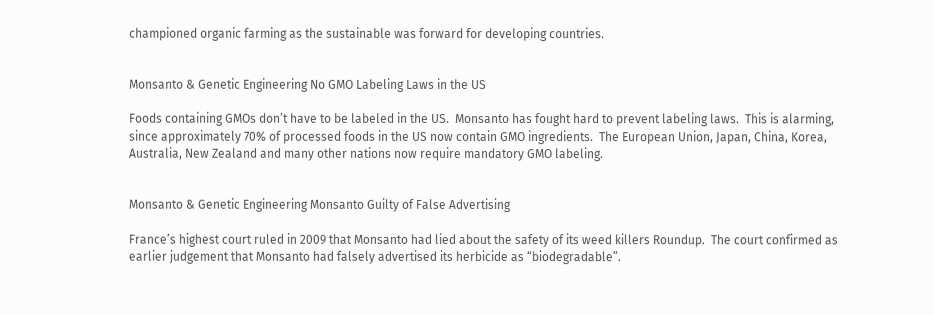championed organic farming as the sustainable was forward for developing countries.


Monsanto & Genetic Engineering No GMO Labeling Laws in the US

Foods containing GMOs don’t have to be labeled in the US.  Monsanto has fought hard to prevent labeling laws.  This is alarming, since approximately 70% of processed foods in the US now contain GMO ingredients.  The European Union, Japan, China, Korea, Australia, New Zealand and many other nations now require mandatory GMO labeling.


Monsanto & Genetic Engineering Monsanto Guilty of False Advertising

France’s highest court ruled in 2009 that Monsanto had lied about the safety of its weed killers Roundup.  The court confirmed as earlier judgement that Monsanto had falsely advertised its herbicide as “biodegradable”.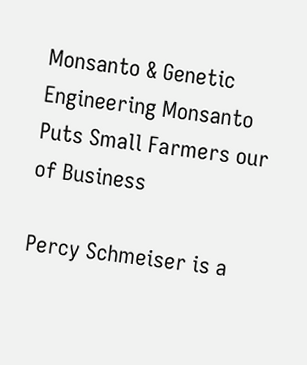Monsanto & Genetic Engineering Monsanto Puts Small Farmers our of Business

Percy Schmeiser is a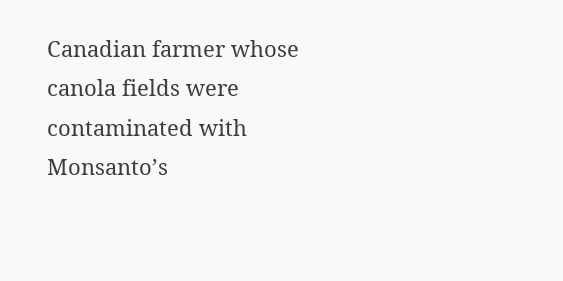Canadian farmer whose canola fields were contaminated with Monsanto’s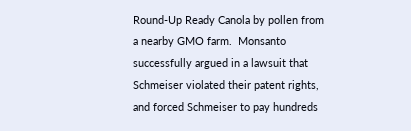Round-Up Ready Canola by pollen from a nearby GMO farm.  Monsanto successfully argued in a lawsuit that Schmeiser violated their patent rights, and forced Schmeiser to pay hundreds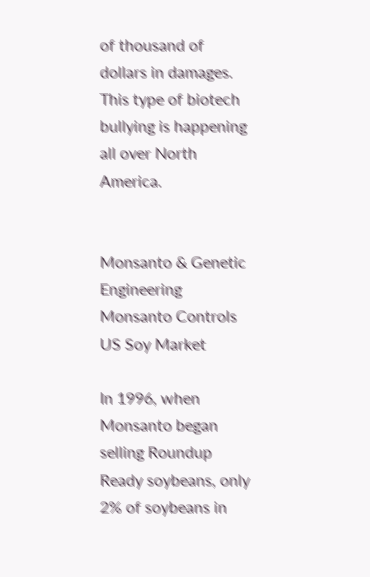of thousand of dollars in damages.  This type of biotech bullying is happening all over North America.


Monsanto & Genetic Engineering Monsanto Controls US Soy Market

In 1996, when Monsanto began selling Roundup Ready soybeans, only 2% of soybeans in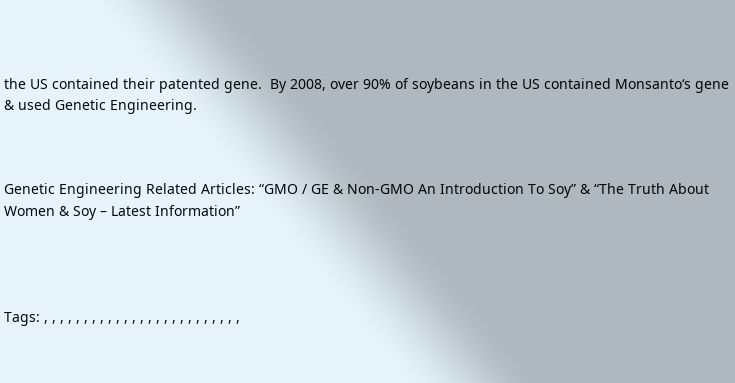the US contained their patented gene.  By 2008, over 90% of soybeans in the US contained Monsanto‘s gene & used Genetic Engineering.



Genetic Engineering Related Articles: “GMO / GE & Non-GMO An Introduction To Soy” & “The Truth About Women & Soy – Latest Information”




Tags: , , , , , , , , , , , , , , , , , , , , , , , , ,